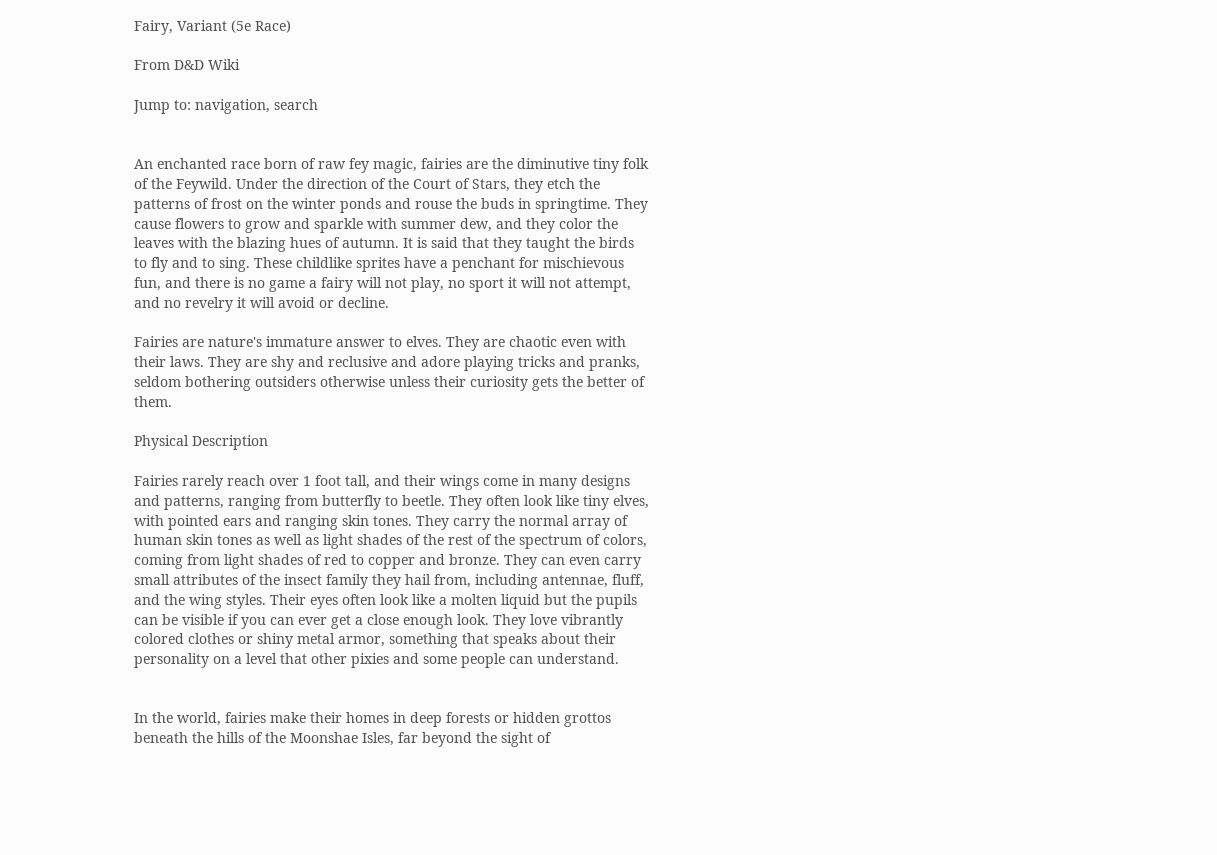Fairy, Variant (5e Race)

From D&D Wiki

Jump to: navigation, search


An enchanted race born of raw fey magic, fairies are the diminutive tiny folk of the Feywild. Under the direction of the Court of Stars, they etch the patterns of frost on the winter ponds and rouse the buds in springtime. They cause flowers to grow and sparkle with summer dew, and they color the leaves with the blazing hues of autumn. It is said that they taught the birds to fly and to sing. These childlike sprites have a penchant for mischievous fun, and there is no game a fairy will not play, no sport it will not attempt, and no revelry it will avoid or decline.

Fairies are nature's immature answer to elves. They are chaotic even with their laws. They are shy and reclusive and adore playing tricks and pranks, seldom bothering outsiders otherwise unless their curiosity gets the better of them.

Physical Description

Fairies rarely reach over 1 foot tall, and their wings come in many designs and patterns, ranging from butterfly to beetle. They often look like tiny elves, with pointed ears and ranging skin tones. They carry the normal array of human skin tones as well as light shades of the rest of the spectrum of colors, coming from light shades of red to copper and bronze. They can even carry small attributes of the insect family they hail from, including antennae, fluff, and the wing styles. Their eyes often look like a molten liquid but the pupils can be visible if you can ever get a close enough look. They love vibrantly colored clothes or shiny metal armor, something that speaks about their personality on a level that other pixies and some people can understand.


In the world, fairies make their homes in deep forests or hidden grottos beneath the hills of the Moonshae Isles, far beyond the sight of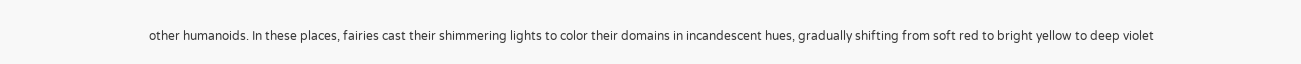other humanoids. In these places, fairies cast their shimmering lights to color their domains in incandescent hues, gradually shifting from soft red to bright yellow to deep violet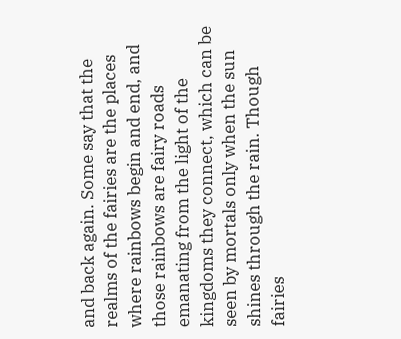and back again. Some say that the realms of the fairies are the places where rainbows begin and end, and those rainbows are fairy roads emanating from the light of the kingdoms they connect, which can be seen by mortals only when the sun shines through the rain. Though fairies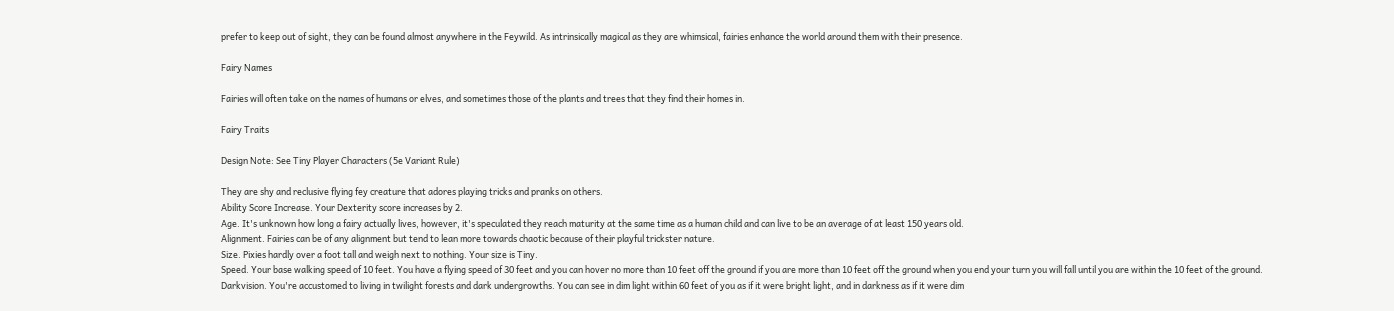prefer to keep out of sight, they can be found almost anywhere in the Feywild. As intrinsically magical as they are whimsical, fairies enhance the world around them with their presence.

Fairy Names

Fairies will often take on the names of humans or elves, and sometimes those of the plants and trees that they find their homes in.

Fairy Traits

Design Note: See Tiny Player Characters (5e Variant Rule)

They are shy and reclusive flying fey creature that adores playing tricks and pranks on others.
Ability Score Increase. Your Dexterity score increases by 2.
Age. It's unknown how long a fairy actually lives, however, it's speculated they reach maturity at the same time as a human child and can live to be an average of at least 150 years old.
Alignment. Fairies can be of any alignment but tend to lean more towards chaotic because of their playful trickster nature.
Size. Pixies hardly over a foot tall and weigh next to nothing. Your size is Tiny.
Speed. Your base walking speed of 10 feet. You have a flying speed of 30 feet and you can hover no more than 10 feet off the ground if you are more than 10 feet off the ground when you end your turn you will fall until you are within the 10 feet of the ground.
Darkvision. You're accustomed to living in twilight forests and dark undergrowths. You can see in dim light within 60 feet of you as if it were bright light, and in darkness as if it were dim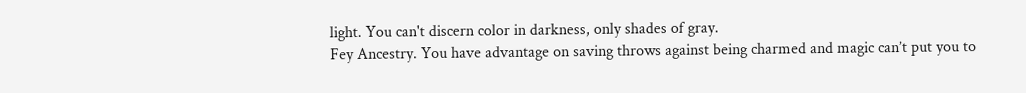light. You can't discern color in darkness, only shades of gray.
Fey Ancestry. You have advantage on saving throws against being charmed and magic can’t put you to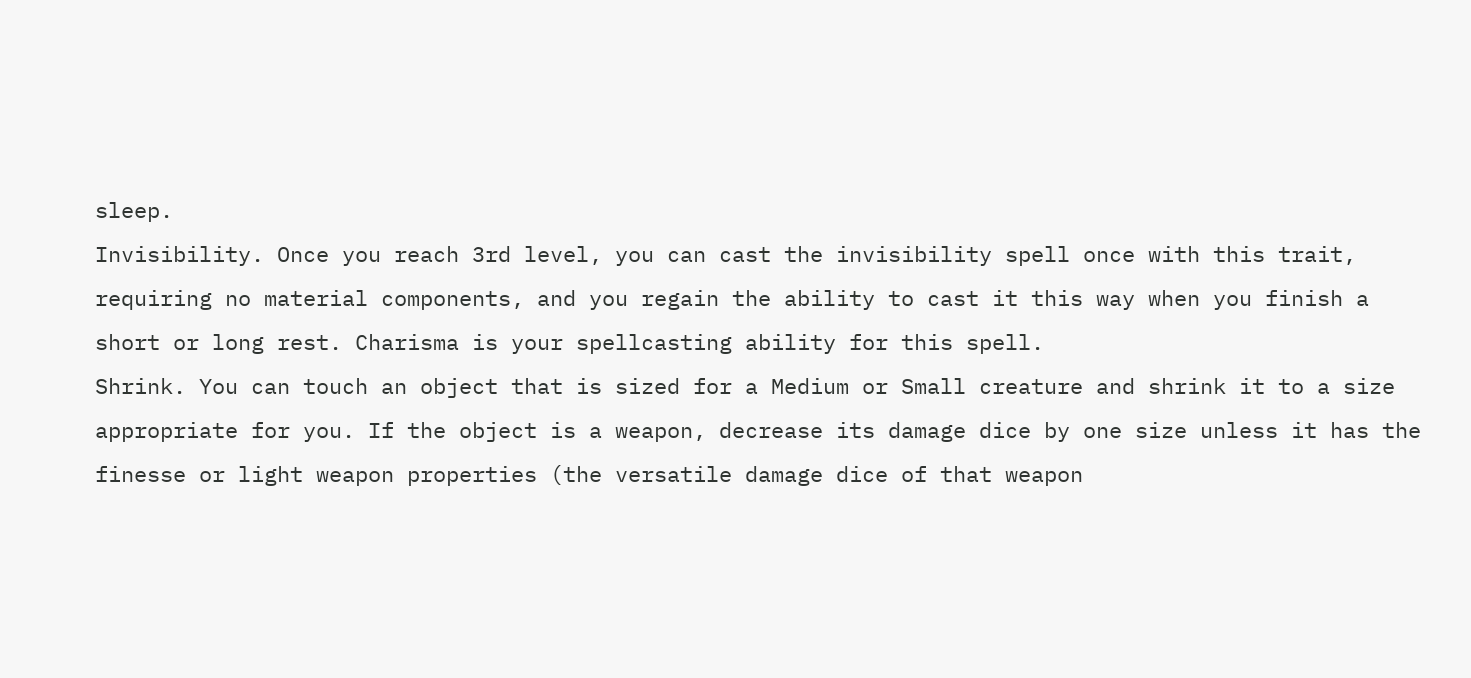sleep.
Invisibility. Once you reach 3rd level, you can cast the invisibility spell once with this trait, requiring no material components, and you regain the ability to cast it this way when you finish a short or long rest. Charisma is your spellcasting ability for this spell.
Shrink. You can touch an object that is sized for a Medium or Small creature and shrink it to a size appropriate for you. If the object is a weapon, decrease its damage dice by one size unless it has the finesse or light weapon properties (the versatile damage dice of that weapon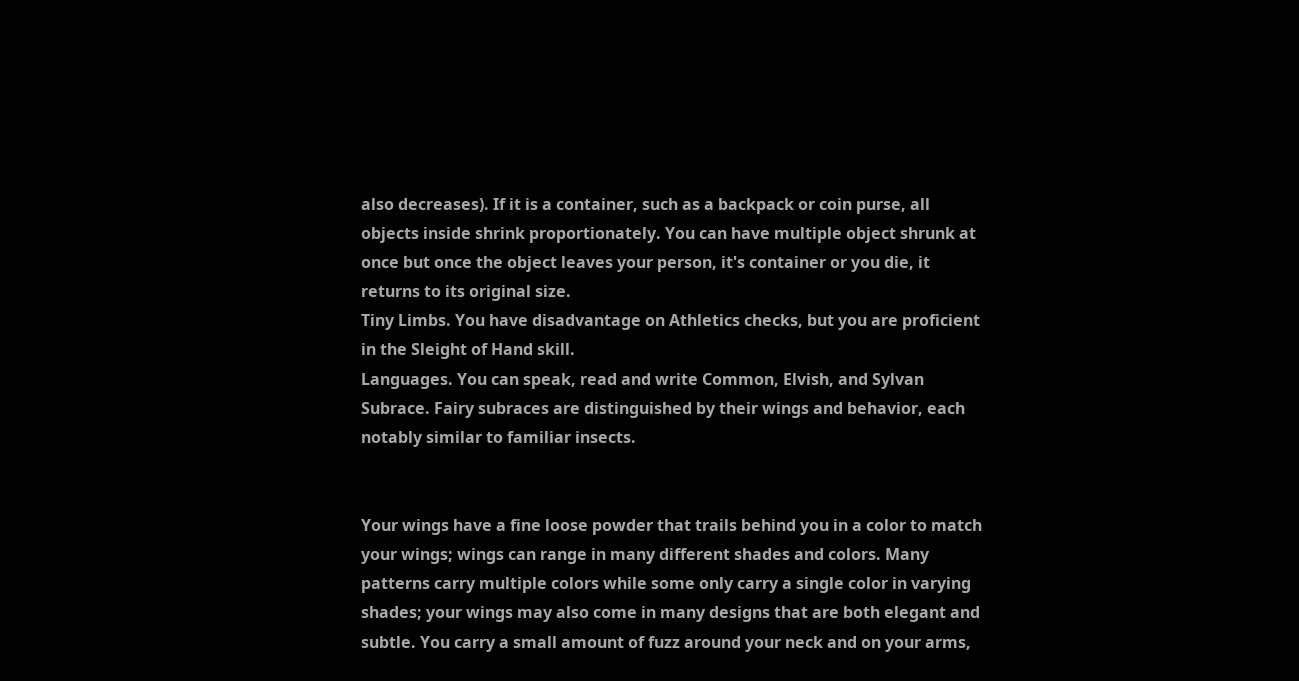also decreases). If it is a container, such as a backpack or coin purse, all objects inside shrink proportionately. You can have multiple object shrunk at once but once the object leaves your person, it's container or you die, it returns to its original size.
Tiny Limbs. You have disadvantage on Athletics checks, but you are proficient in the Sleight of Hand skill.
Languages. You can speak, read and write Common, Elvish, and Sylvan
Subrace. Fairy subraces are distinguished by their wings and behavior, each notably similar to familiar insects.


Your wings have a fine loose powder that trails behind you in a color to match your wings; wings can range in many different shades and colors. Many patterns carry multiple colors while some only carry a single color in varying shades; your wings may also come in many designs that are both elegant and subtle. You carry a small amount of fuzz around your neck and on your arms,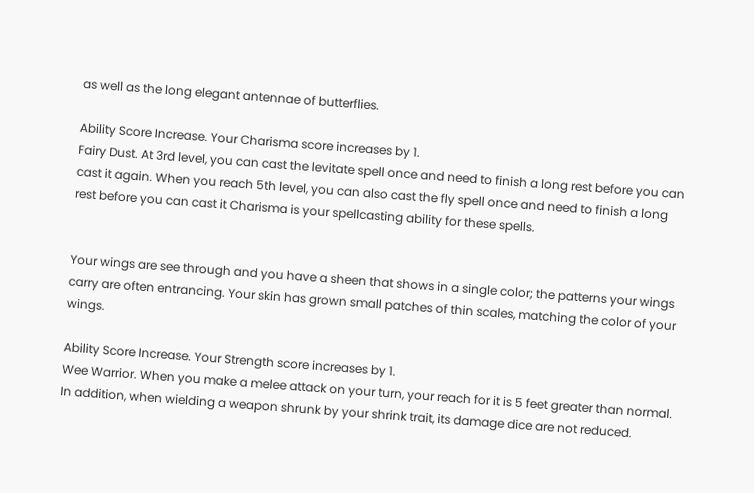as well as the long elegant antennae of butterflies.

Ability Score Increase. Your Charisma score increases by 1.
Fairy Dust. At 3rd level, you can cast the levitate spell once and need to finish a long rest before you can cast it again. When you reach 5th level, you can also cast the fly spell once and need to finish a long rest before you can cast it Charisma is your spellcasting ability for these spells.


Your wings are see through and you have a sheen that shows in a single color; the patterns your wings carry are often entrancing. Your skin has grown small patches of thin scales, matching the color of your wings.

Ability Score Increase. Your Strength score increases by 1.
Wee Warrior. When you make a melee attack on your turn, your reach for it is 5 feet greater than normal. In addition, when wielding a weapon shrunk by your shrink trait, its damage dice are not reduced.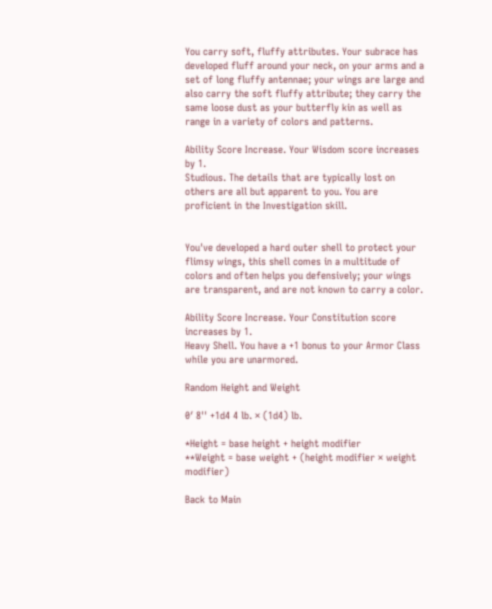You carry soft, fluffy attributes. Your subrace has developed fluff around your neck, on your arms and a set of long fluffy antennae; your wings are large and also carry the soft fluffy attribute; they carry the same loose dust as your butterfly kin as well as range in a variety of colors and patterns.

Ability Score Increase. Your Wisdom score increases by 1.
Studious. The details that are typically lost on others are all but apparent to you. You are proficient in the Investigation skill.


You've developed a hard outer shell to protect your flimsy wings, this shell comes in a multitude of colors and often helps you defensively; your wings are transparent, and are not known to carry a color.

Ability Score Increase. Your Constitution score increases by 1.
Heavy Shell. You have a +1 bonus to your Armor Class while you are unarmored.

Random Height and Weight

0′ 8'' +1d4 4 lb. × (1d4) lb.

*Height = base height + height modifier
**Weight = base weight + (height modifier × weight modifier)

Back to Main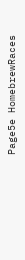Page5e HomebrewRaces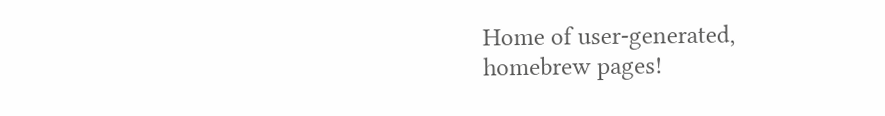Home of user-generated,
homebrew pages!